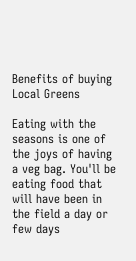Benefits of buying Local Greens

Eating with the seasons is one of the joys of having a veg bag. You'll be eating food that will have been in the field a day or few days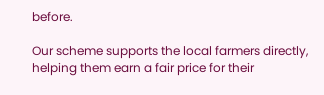before.

Our scheme supports the local farmers directly, helping them earn a fair price for their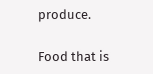produce.

Food that is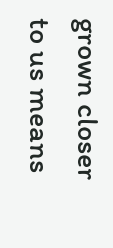grown closer to us means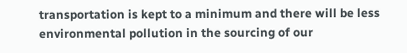transportation is kept to a minimum and there will be less environmental pollution in the sourcing of our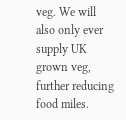veg. We will also only ever supply UK grown veg, further reducing food miles.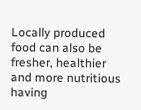Locally produced food can also be fresher, healthier and more nutritious having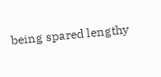being spared lengthy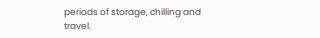periods of storage, chilling and travel.